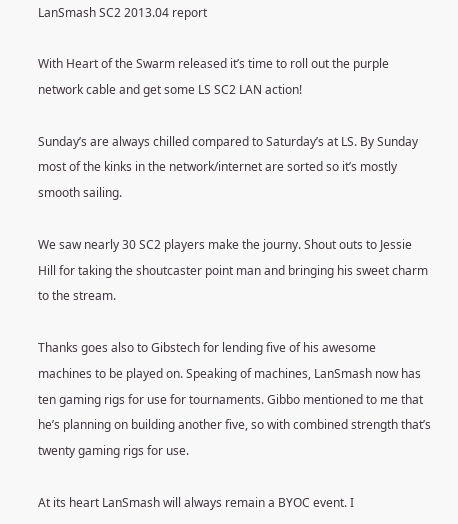LanSmash SC2 2013.04 report

With Heart of the Swarm released it’s time to roll out the purple network cable and get some LS SC2 LAN action!

Sunday’s are always chilled compared to Saturday’s at LS. By Sunday most of the kinks in the network/internet are sorted so it’s mostly smooth sailing.

We saw nearly 30 SC2 players make the journy. Shout outs to Jessie Hill for taking the shoutcaster point man and bringing his sweet charm to the stream.

Thanks goes also to Gibstech for lending five of his awesome machines to be played on. Speaking of machines, LanSmash now has ten gaming rigs for use for tournaments. Gibbo mentioned to me that he’s planning on building another five, so with combined strength that’s twenty gaming rigs for use.

At its heart LanSmash will always remain a BYOC event. I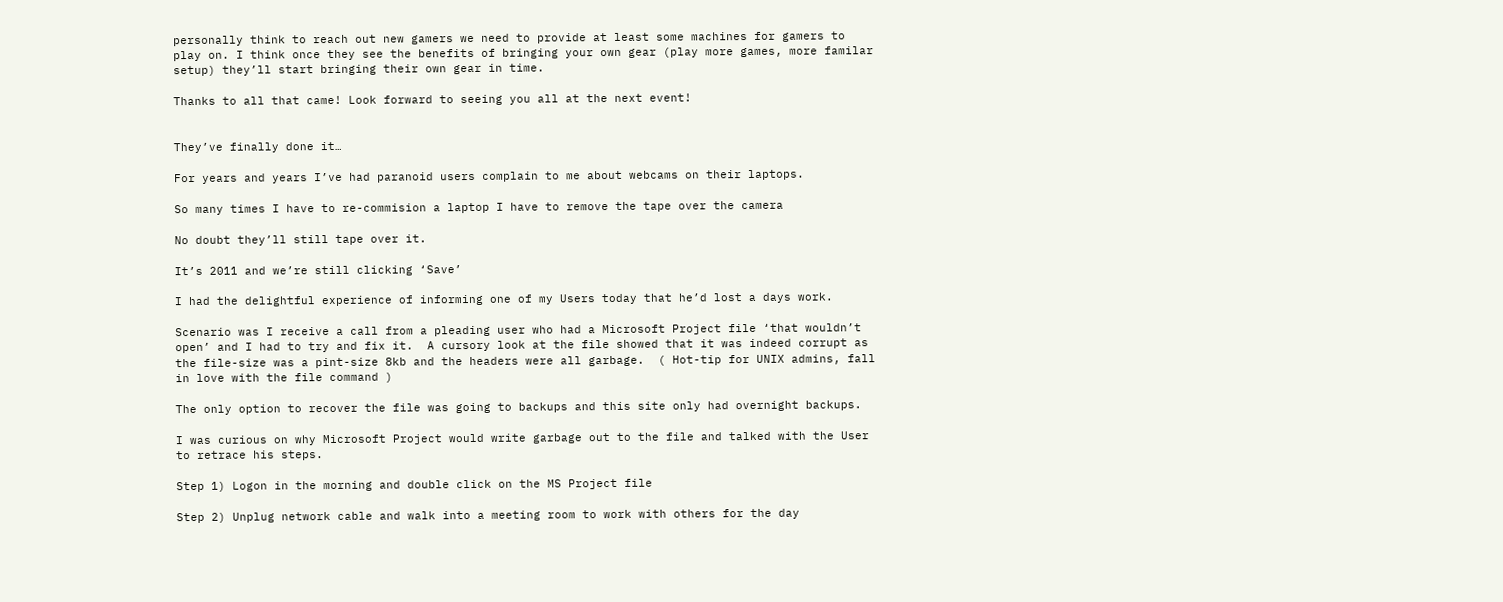personally think to reach out new gamers we need to provide at least some machines for gamers to play on. I think once they see the benefits of bringing your own gear (play more games, more familar setup) they’ll start bringing their own gear in time.

Thanks to all that came! Look forward to seeing you all at the next event!


They’ve finally done it…

For years and years I’ve had paranoid users complain to me about webcams on their laptops.

So many times I have to re-commision a laptop I have to remove the tape over the camera

No doubt they’ll still tape over it.

It’s 2011 and we’re still clicking ‘Save’

I had the delightful experience of informing one of my Users today that he’d lost a days work.

Scenario was I receive a call from a pleading user who had a Microsoft Project file ‘that wouldn’t open’ and I had to try and fix it.  A cursory look at the file showed that it was indeed corrupt as the file-size was a pint-size 8kb and the headers were all garbage.  ( Hot-tip for UNIX admins, fall in love with the file command )

The only option to recover the file was going to backups and this site only had overnight backups.

I was curious on why Microsoft Project would write garbage out to the file and talked with the User to retrace his steps.

Step 1) Logon in the morning and double click on the MS Project file

Step 2) Unplug network cable and walk into a meeting room to work with others for the day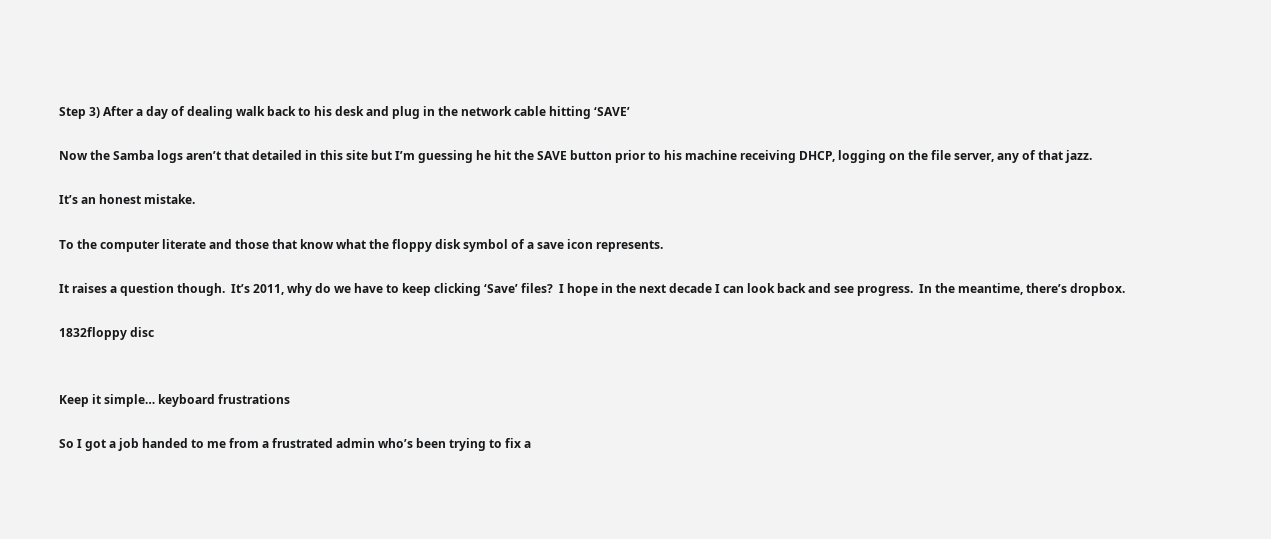Step 3) After a day of dealing walk back to his desk and plug in the network cable hitting ‘SAVE’

Now the Samba logs aren’t that detailed in this site but I’m guessing he hit the SAVE button prior to his machine receiving DHCP, logging on the file server, any of that jazz.

It’s an honest mistake.

To the computer literate and those that know what the floppy disk symbol of a save icon represents.

It raises a question though.  It’s 2011, why do we have to keep clicking ‘Save’ files?  I hope in the next decade I can look back and see progress.  In the meantime, there’s dropbox.

1832floppy disc


Keep it simple… keyboard frustrations

So I got a job handed to me from a frustrated admin who’s been trying to fix a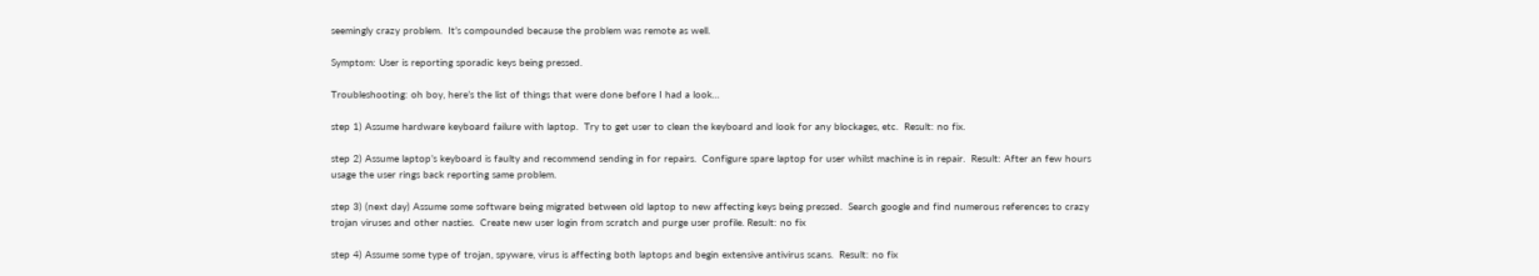seemingly crazy problem.  It’s compounded because the problem was remote as well.

Symptom: User is reporting sporadic keys being pressed.

Troubleshooting: oh boy, here’s the list of things that were done before I had a look…

step 1) Assume hardware keyboard failure with laptop.  Try to get user to clean the keyboard and look for any blockages, etc.  Result: no fix.

step 2) Assume laptop’s keyboard is faulty and recommend sending in for repairs.  Configure spare laptop for user whilst machine is in repair.  Result: After an few hours usage the user rings back reporting same problem.

step 3) (next day) Assume some software being migrated between old laptop to new affecting keys being pressed.  Search google and find numerous references to crazy trojan viruses and other nasties.  Create new user login from scratch and purge user profile. Result: no fix

step 4) Assume some type of trojan, spyware, virus is affecting both laptops and begin extensive antivirus scans.  Result: no fix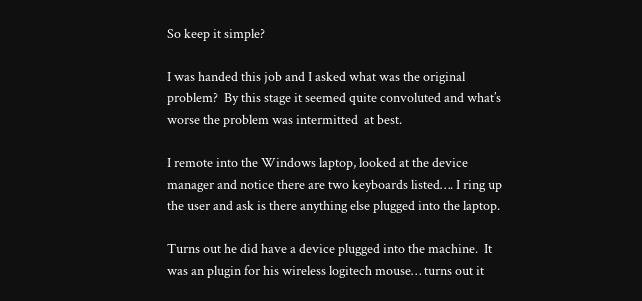So keep it simple?

I was handed this job and I asked what was the original problem?  By this stage it seemed quite convoluted and what’s worse the problem was intermitted  at best.

I remote into the Windows laptop, looked at the device manager and notice there are two keyboards listed…. I ring up the user and ask is there anything else plugged into the laptop.

Turns out he did have a device plugged into the machine.  It was an plugin for his wireless logitech mouse… turns out it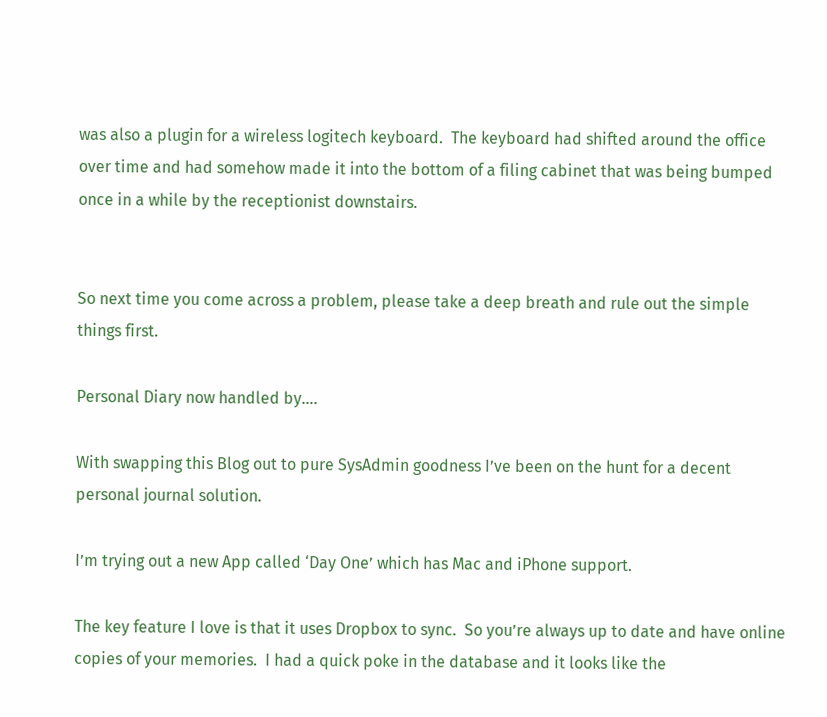was also a plugin for a wireless logitech keyboard.  The keyboard had shifted around the office over time and had somehow made it into the bottom of a filing cabinet that was being bumped once in a while by the receptionist downstairs.


So next time you come across a problem, please take a deep breath and rule out the simple things first.

Personal Diary now handled by….

With swapping this Blog out to pure SysAdmin goodness I’ve been on the hunt for a decent personal journal solution.

I’m trying out a new App called ‘Day One’ which has Mac and iPhone support.

The key feature I love is that it uses Dropbox to sync.  So you’re always up to date and have online copies of your memories.  I had a quick poke in the database and it looks like the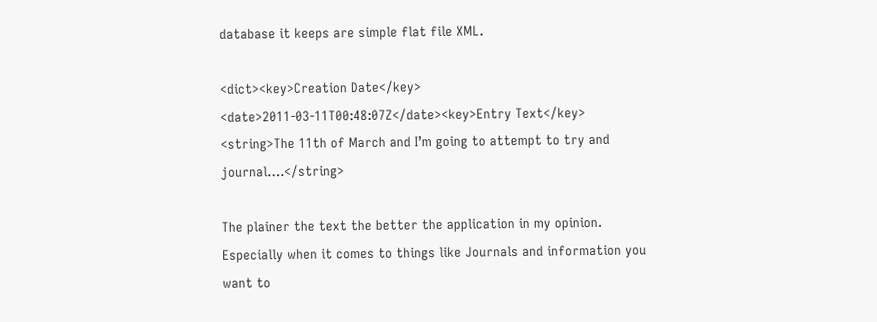database it keeps are simple flat file XML.

<dict><key>Creation Date</key>
<date>2011-03-11T00:48:07Z</date><key>Entry Text</key>
<string>The 11th of March and I’m going to attempt to try and journal….</string>

The plainer the text the better the application in my opinion.  Especially when it comes to things like Journals and information you want to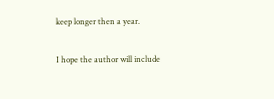keep longer then a year.

I hope the author will include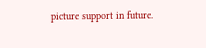picture support in future.